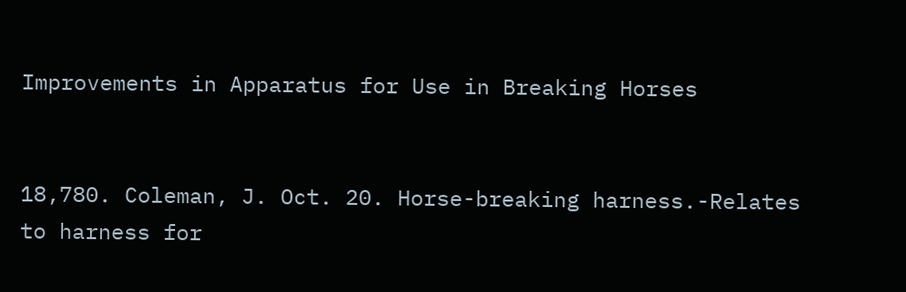Improvements in Apparatus for Use in Breaking Horses


18,780. Coleman, J. Oct. 20. Horse-breaking harness.-Relates to harness for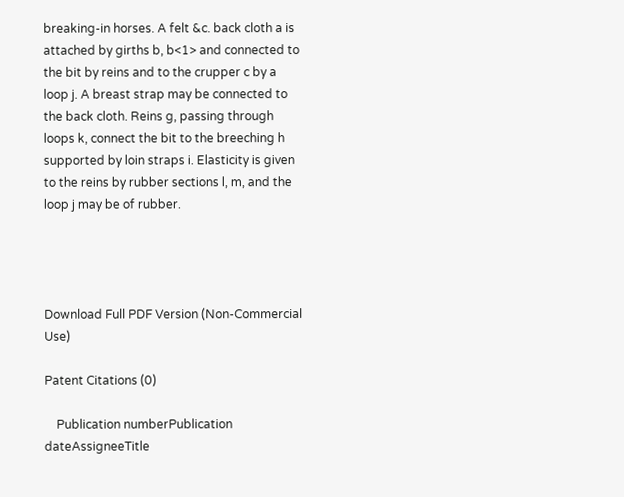breaking-in horses. A felt &c. back cloth a is attached by girths b, b<1> and connected to the bit by reins and to the crupper c by a loop j. A breast strap may be connected to the back cloth. Reins g, passing through loops k, connect the bit to the breeching h supported by loin straps i. Elasticity is given to the reins by rubber sections l, m, and the loop j may be of rubber.




Download Full PDF Version (Non-Commercial Use)

Patent Citations (0)

    Publication numberPublication dateAssigneeTitle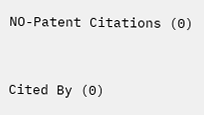NO-Patent Citations (0)


Cited By (0)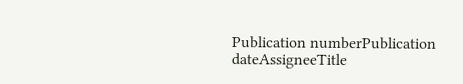Publication numberPublication dateAssigneeTitle